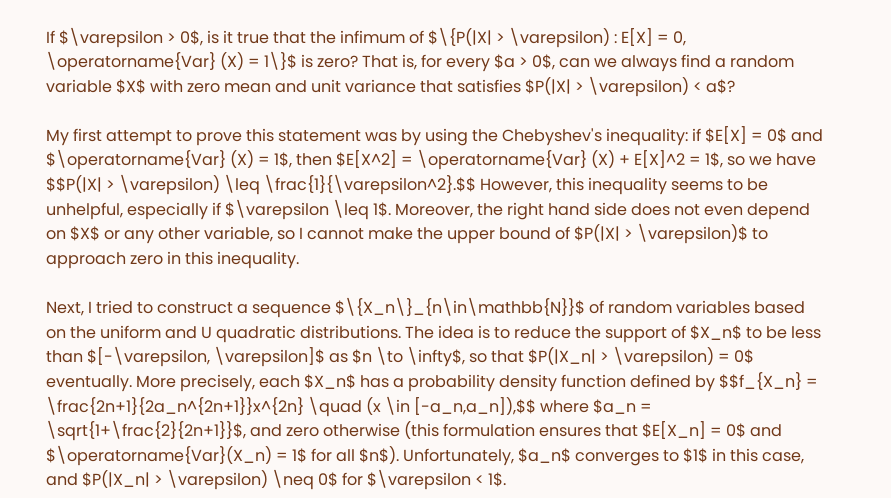If $\varepsilon > 0$, is it true that the infimum of $\{P(|X| > \varepsilon) : E[X] = 0, \operatorname{Var} (X) = 1\}$ is zero? That is, for every $a > 0$, can we always find a random variable $X$ with zero mean and unit variance that satisfies $P(|X| > \varepsilon) < a$?

My first attempt to prove this statement was by using the Chebyshev's inequality: if $E[X] = 0$ and $\operatorname{Var} (X) = 1$, then $E[X^2] = \operatorname{Var} (X) + E[X]^2 = 1$, so we have $$P(|X| > \varepsilon) \leq \frac{1}{\varepsilon^2}.$$ However, this inequality seems to be unhelpful, especially if $\varepsilon \leq 1$. Moreover, the right hand side does not even depend on $X$ or any other variable, so I cannot make the upper bound of $P(|X| > \varepsilon)$ to approach zero in this inequality.

Next, I tried to construct a sequence $\{X_n\}_{n\in\mathbb{N}}$ of random variables based on the uniform and U quadratic distributions. The idea is to reduce the support of $X_n$ to be less than $[-\varepsilon, \varepsilon]$ as $n \to \infty$, so that $P(|X_n| > \varepsilon) = 0$ eventually. More precisely, each $X_n$ has a probability density function defined by $$f_{X_n} = \frac{2n+1}{2a_n^{2n+1}}x^{2n} \quad (x \in [-a_n,a_n]),$$ where $a_n = \sqrt{1+\frac{2}{2n+1}}$, and zero otherwise (this formulation ensures that $E[X_n] = 0$ and $\operatorname{Var}(X_n) = 1$ for all $n$). Unfortunately, $a_n$ converges to $1$ in this case, and $P(|X_n| > \varepsilon) \neq 0$ for $\varepsilon < 1$.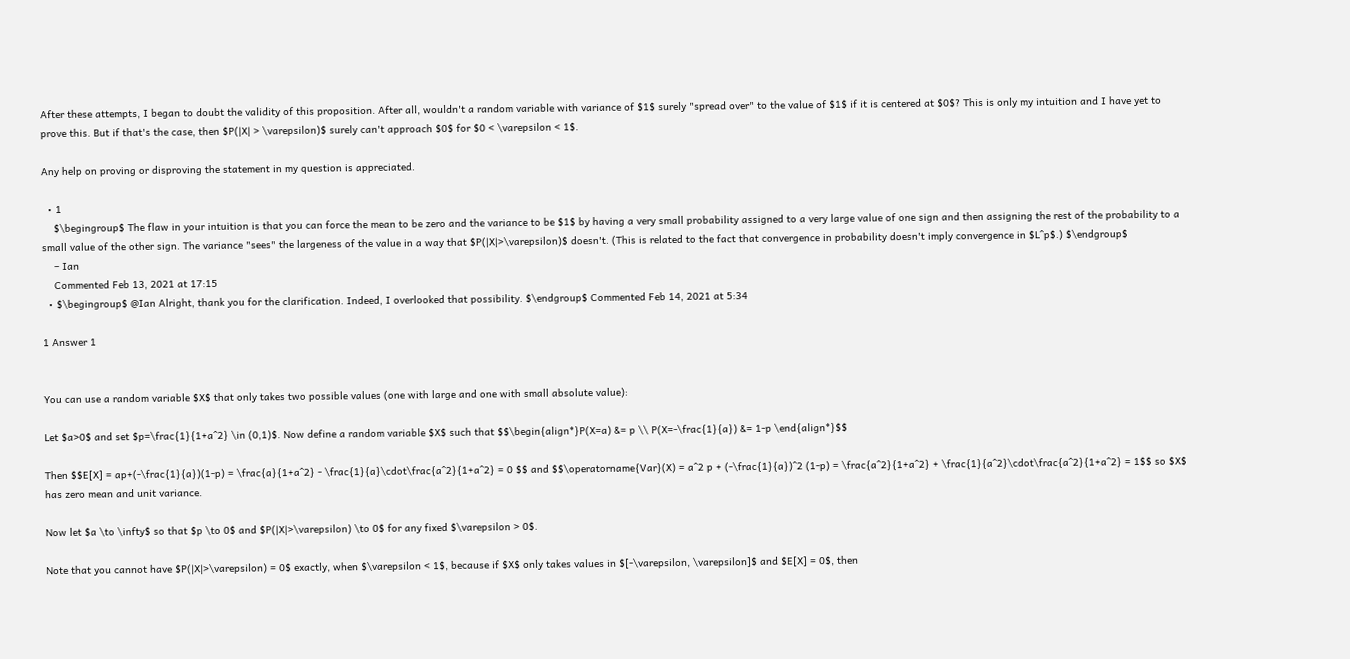After these attempts, I began to doubt the validity of this proposition. After all, wouldn't a random variable with variance of $1$ surely "spread over" to the value of $1$ if it is centered at $0$? This is only my intuition and I have yet to prove this. But if that's the case, then $P(|X| > \varepsilon)$ surely can't approach $0$ for $0 < \varepsilon < 1$.

Any help on proving or disproving the statement in my question is appreciated.

  • 1
    $\begingroup$ The flaw in your intuition is that you can force the mean to be zero and the variance to be $1$ by having a very small probability assigned to a very large value of one sign and then assigning the rest of the probability to a small value of the other sign. The variance "sees" the largeness of the value in a way that $P(|X|>\varepsilon)$ doesn't. (This is related to the fact that convergence in probability doesn't imply convergence in $L^p$.) $\endgroup$
    – Ian
    Commented Feb 13, 2021 at 17:15
  • $\begingroup$ @Ian Alright, thank you for the clarification. Indeed, I overlooked that possibility. $\endgroup$ Commented Feb 14, 2021 at 5:34

1 Answer 1


You can use a random variable $X$ that only takes two possible values (one with large and one with small absolute value):

Let $a>0$ and set $p=\frac{1}{1+a^2} \in (0,1)$. Now define a random variable $X$ such that $$\begin{align*}P(X=a) &= p \\ P(X=-\frac{1}{a}) &= 1-p \end{align*}$$

Then $$E[X] = ap+(-\frac{1}{a})(1-p) = \frac{a}{1+a^2} - \frac{1}{a}\cdot\frac{a^2}{1+a^2} = 0 $$ and $$\operatorname{Var}(X) = a^2 p + (-\frac{1}{a})^2 (1-p) = \frac{a^2}{1+a^2} + \frac{1}{a^2}\cdot\frac{a^2}{1+a^2} = 1$$ so $X$ has zero mean and unit variance.

Now let $a \to \infty$ so that $p \to 0$ and $P(|X|>\varepsilon) \to 0$ for any fixed $\varepsilon > 0$.

Note that you cannot have $P(|X|>\varepsilon) = 0$ exactly, when $\varepsilon < 1$, because if $X$ only takes values in $[-\varepsilon, \varepsilon]$ and $E[X] = 0$, then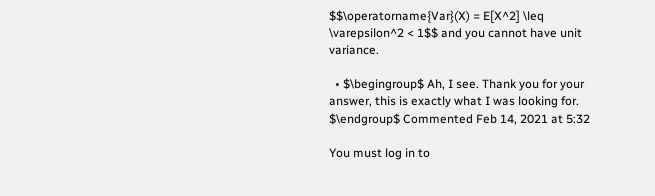$$\operatorname{Var}(X) = E[X^2] \leq \varepsilon^2 < 1$$ and you cannot have unit variance.

  • $\begingroup$ Ah, I see. Thank you for your answer, this is exactly what I was looking for. $\endgroup$ Commented Feb 14, 2021 at 5:32

You must log in to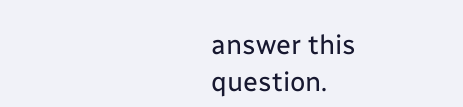answer this question.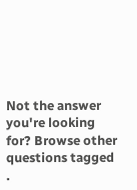Not the answer you're looking for? Browse other questions tagged .